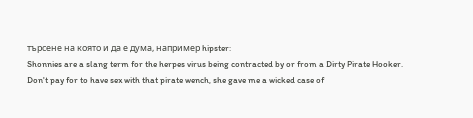търсене на която и да е дума, например hipster:
Shonnies are a slang term for the herpes virus being contracted by or from a Dirty Pirate Hooker.
Don't pay for to have sex with that pirate wench, she gave me a wicked case of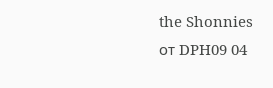the Shonnies
от DPH09 04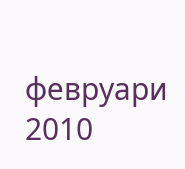февруари 2010